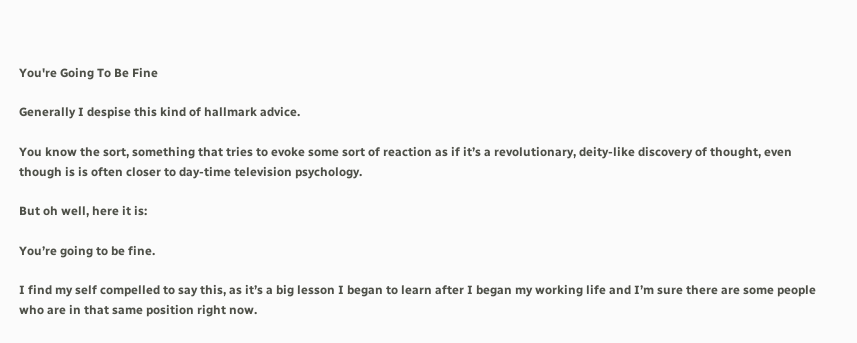You're Going To Be Fine

Generally I despise this kind of hallmark advice.

You know the sort, something that tries to evoke some sort of reaction as if it’s a revolutionary, deity-like discovery of thought, even though is is often closer to day-time television psychology.

But oh well, here it is:

You’re going to be fine.

I find my self compelled to say this, as it’s a big lesson I began to learn after I began my working life and I’m sure there are some people who are in that same position right now.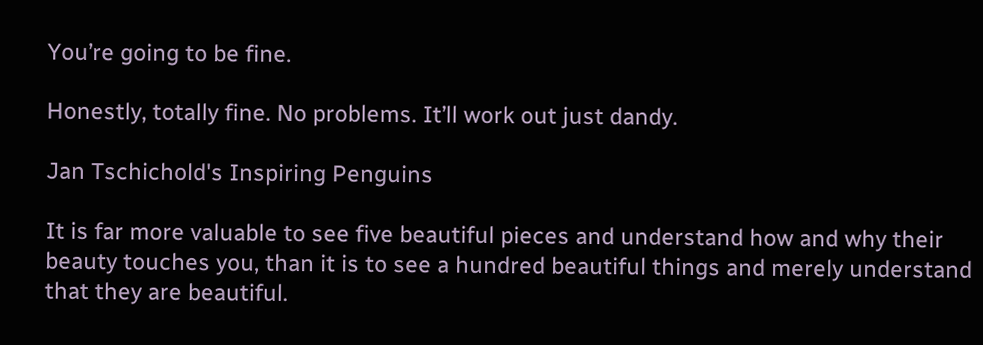You’re going to be fine.

Honestly, totally fine. No problems. It’ll work out just dandy.

Jan Tschichold's Inspiring Penguins

It is far more valuable to see five beautiful pieces and understand how and why their beauty touches you, than it is to see a hundred beautiful things and merely understand that they are beautiful.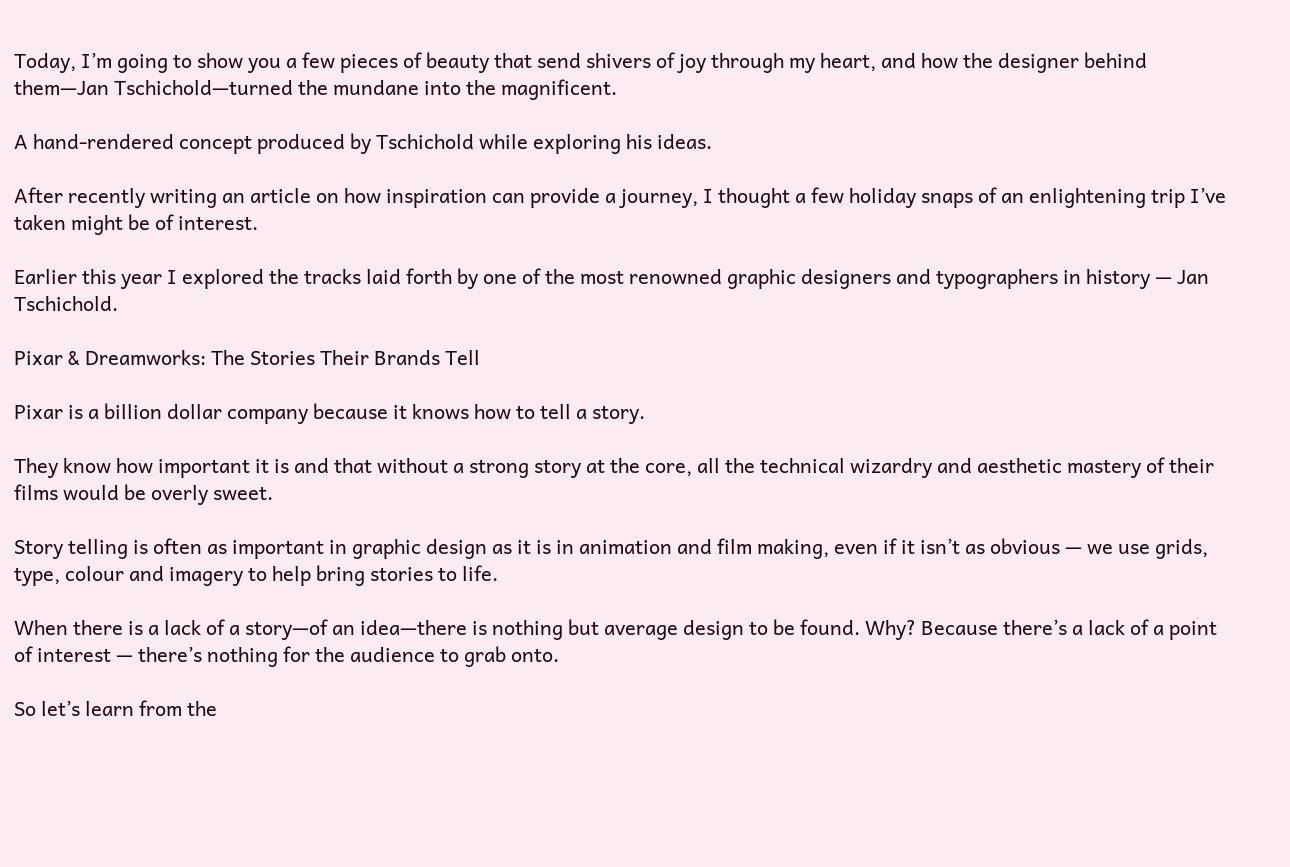Today, I’m going to show you a few pieces of beauty that send shivers of joy through my heart, and how the designer behind them—Jan Tschichold—turned the mundane into the magnificent.

A hand-rendered concept produced by Tschichold while exploring his ideas.

After recently writing an article on how inspiration can provide a journey, I thought a few holiday snaps of an enlightening trip I’ve taken might be of interest.

Earlier this year I explored the tracks laid forth by one of the most renowned graphic designers and typographers in history — Jan Tschichold.

Pixar & Dreamworks: The Stories Their Brands Tell

Pixar is a billion dollar company because it knows how to tell a story.

They know how important it is and that without a strong story at the core, all the technical wizardry and aesthetic mastery of their films would be overly sweet.

Story telling is often as important in graphic design as it is in animation and film making, even if it isn’t as obvious — we use grids, type, colour and imagery to help bring stories to life.

When there is a lack of a story—of an idea—there is nothing but average design to be found. Why? Because there’s a lack of a point of interest — there’s nothing for the audience to grab onto.

So let’s learn from the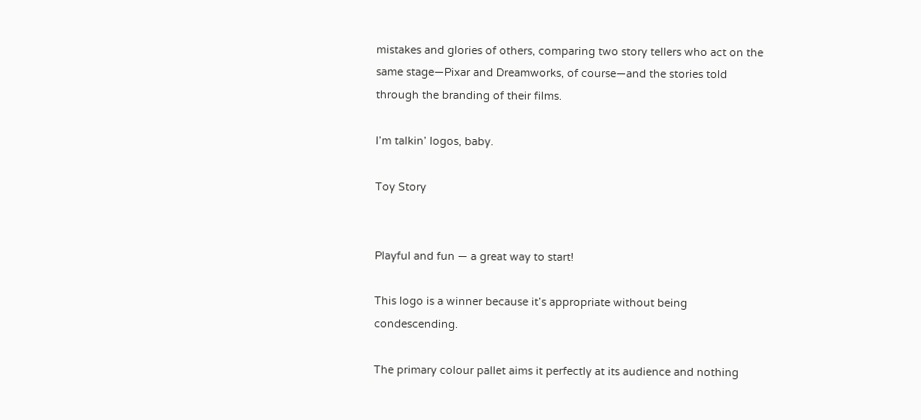mistakes and glories of others, comparing two story tellers who act on the same stage—Pixar and Dreamworks, of course—and the stories told through the branding of their films.

I’m talkin’ logos, baby.

Toy Story


Playful and fun — a great way to start!

This logo is a winner because it’s appropriate without being condescending.

The primary colour pallet aims it perfectly at its audience and nothing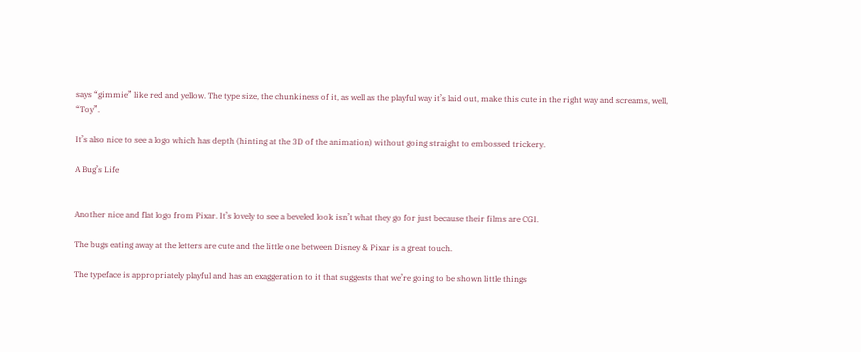says “gimmie” like red and yellow. The type size, the chunkiness of it, as well as the playful way it’s laid out, make this cute in the right way and screams, well, “Toy”.

It’s also nice to see a logo which has depth (hinting at the 3D of the animation) without going straight to embossed trickery.

A Bug’s Life


Another nice and flat logo from Pixar. It’s lovely to see a beveled look isn’t what they go for just because their films are CGI.

The bugs eating away at the letters are cute and the little one between Disney & Pixar is a great touch.

The typeface is appropriately playful and has an exaggeration to it that suggests that we’re going to be shown little things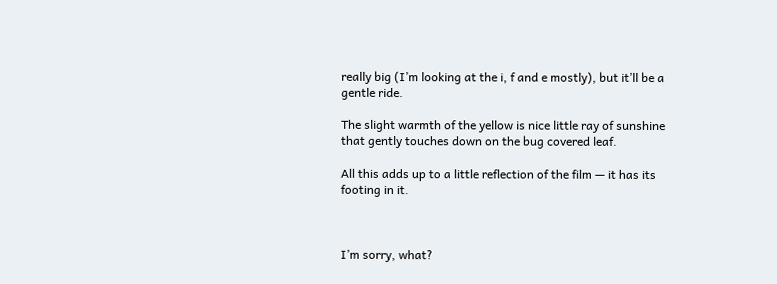really big (I’m looking at the i, f and e mostly), but it’ll be a gentle ride.

The slight warmth of the yellow is nice little ray of sunshine that gently touches down on the bug covered leaf.

All this adds up to a little reflection of the film — it has its footing in it.



I’m sorry, what?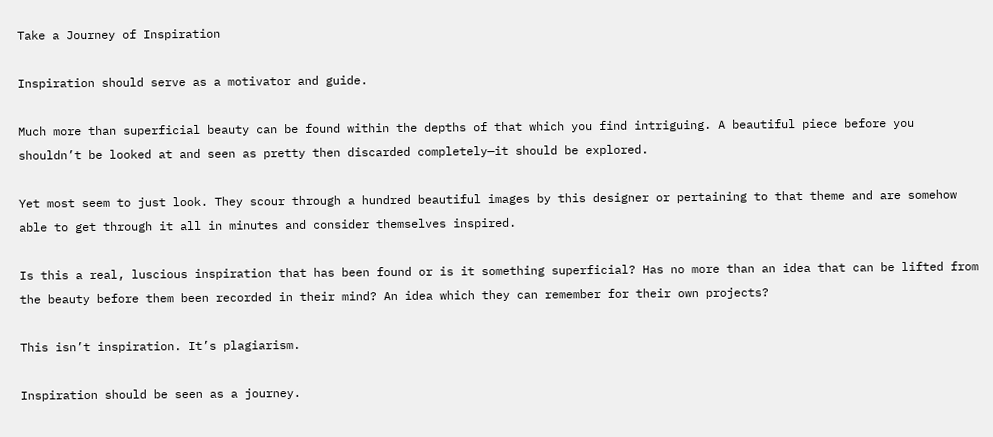Take a Journey of Inspiration

Inspiration should serve as a motivator and guide.

Much more than superficial beauty can be found within the depths of that which you find intriguing. A beautiful piece before you shouldn’t be looked at and seen as pretty then discarded completely—it should be explored.

Yet most seem to just look. They scour through a hundred beautiful images by this designer or pertaining to that theme and are somehow able to get through it all in minutes and consider themselves inspired.

Is this a real, luscious inspiration that has been found or is it something superficial? Has no more than an idea that can be lifted from the beauty before them been recorded in their mind? An idea which they can remember for their own projects?

This isn’t inspiration. It’s plagiarism.

Inspiration should be seen as a journey.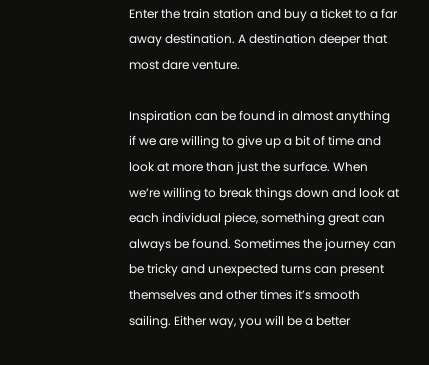Enter the train station and buy a ticket to a far away destination. A destination deeper that most dare venture.

Inspiration can be found in almost anything if we are willing to give up a bit of time and look at more than just the surface. When we’re willing to break things down and look at each individual piece, something great can always be found. Sometimes the journey can be tricky and unexpected turns can present themselves and other times it’s smooth sailing. Either way, you will be a better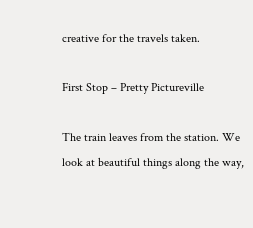creative for the travels taken.

First Stop – Pretty Pictureville

The train leaves from the station. We look at beautiful things along the way,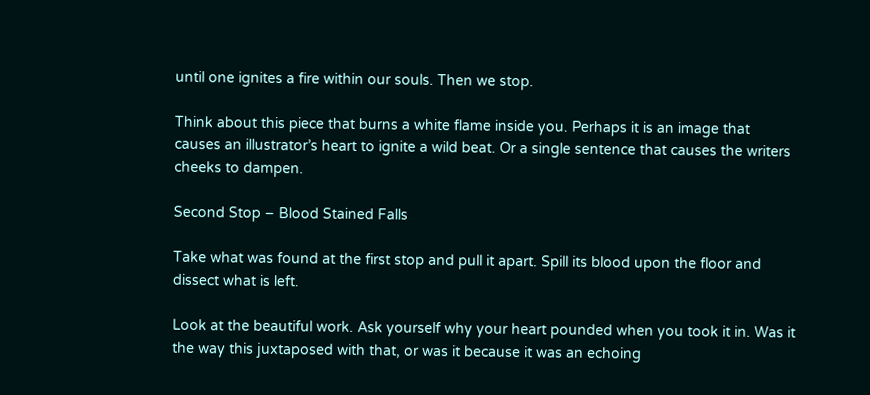until one ignites a fire within our souls. Then we stop.

Think about this piece that burns a white flame inside you. Perhaps it is an image that causes an illustrator’s heart to ignite a wild beat. Or a single sentence that causes the writers cheeks to dampen.

Second Stop – Blood Stained Falls

Take what was found at the first stop and pull it apart. Spill its blood upon the floor and dissect what is left.

Look at the beautiful work. Ask yourself why your heart pounded when you took it in. Was it the way this juxtaposed with that, or was it because it was an echoing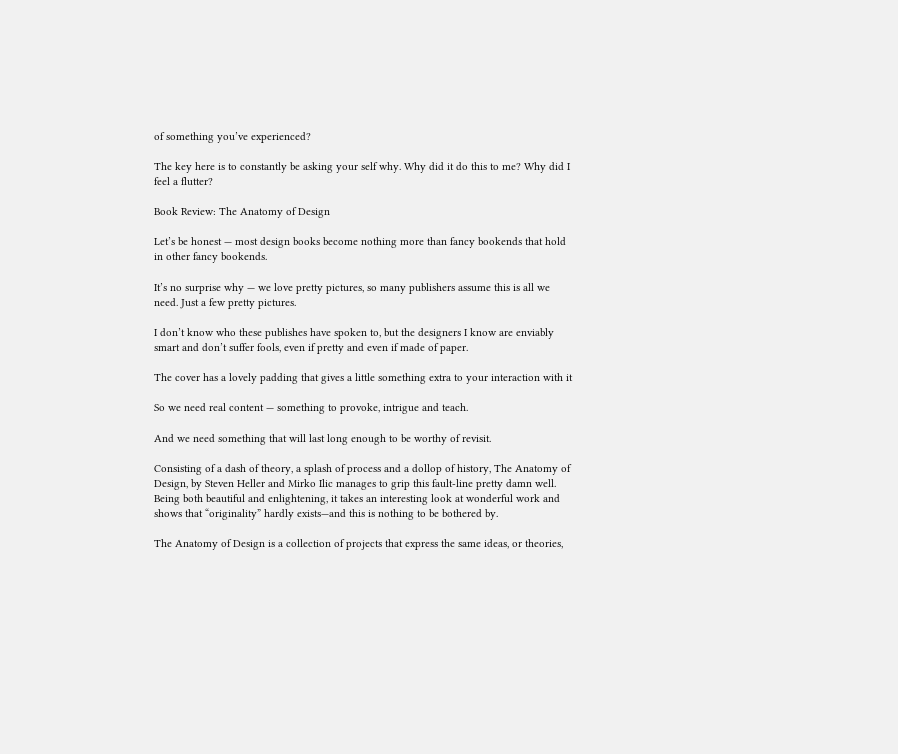of something you’ve experienced?

The key here is to constantly be asking your self why. Why did it do this to me? Why did I feel a flutter?

Book Review: The Anatomy of Design

Let’s be honest — most design books become nothing more than fancy bookends that hold in other fancy bookends.

It’s no surprise why — we love pretty pictures, so many publishers assume this is all we need. Just a few pretty pictures.

I don’t know who these publishes have spoken to, but the designers I know are enviably smart and don’t suffer fools, even if pretty and even if made of paper.

The cover has a lovely padding that gives a little something extra to your interaction with it

So we need real content — something to provoke, intrigue and teach.

And we need something that will last long enough to be worthy of revisit.

Consisting of a dash of theory, a splash of process and a dollop of history, The Anatomy of Design, by Steven Heller and Mirko Ilic manages to grip this fault-line pretty damn well. Being both beautiful and enlightening, it takes an interesting look at wonderful work and shows that “originality” hardly exists—and this is nothing to be bothered by.

The Anatomy of Design is a collection of projects that express the same ideas, or theories,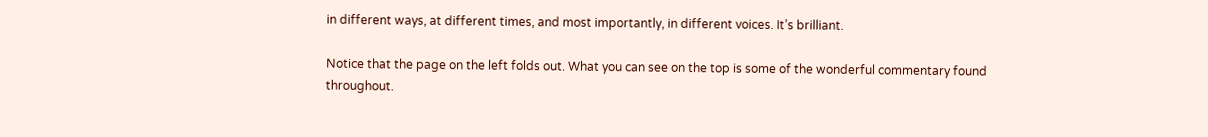in different ways, at different times, and most importantly, in different voices. It’s brilliant.

Notice that the page on the left folds out. What you can see on the top is some of the wonderful commentary found throughout.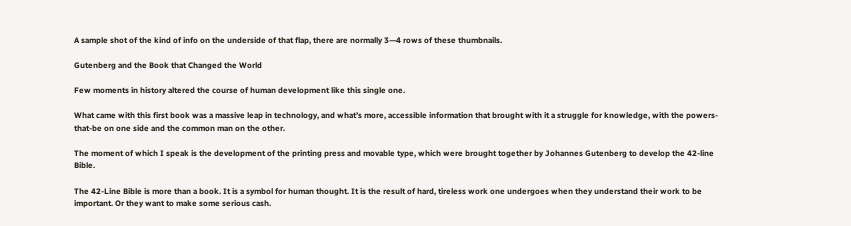A sample shot of the kind of info on the underside of that flap, there are normally 3—4 rows of these thumbnails.

Gutenberg and the Book that Changed the World

Few moments in history altered the course of human development like this single one.

What came with this first book was a massive leap in technology, and what’s more, accessible information that brought with it a struggle for knowledge, with the powers-that-be on one side and the common man on the other.

The moment of which I speak is the development of the printing press and movable type, which were brought together by Johannes Gutenberg to develop the 42-line Bible.

The 42-Line Bible is more than a book. It is a symbol for human thought. It is the result of hard, tireless work one undergoes when they understand their work to be important. Or they want to make some serious cash.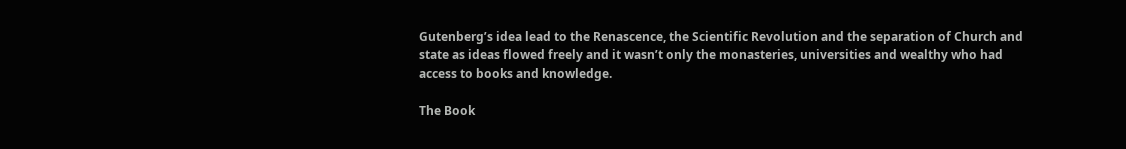Gutenberg’s idea lead to the Renascence, the Scientific Revolution and the separation of Church and state as ideas flowed freely and it wasn’t only the monasteries, universities and wealthy who had access to books and knowledge.

The Book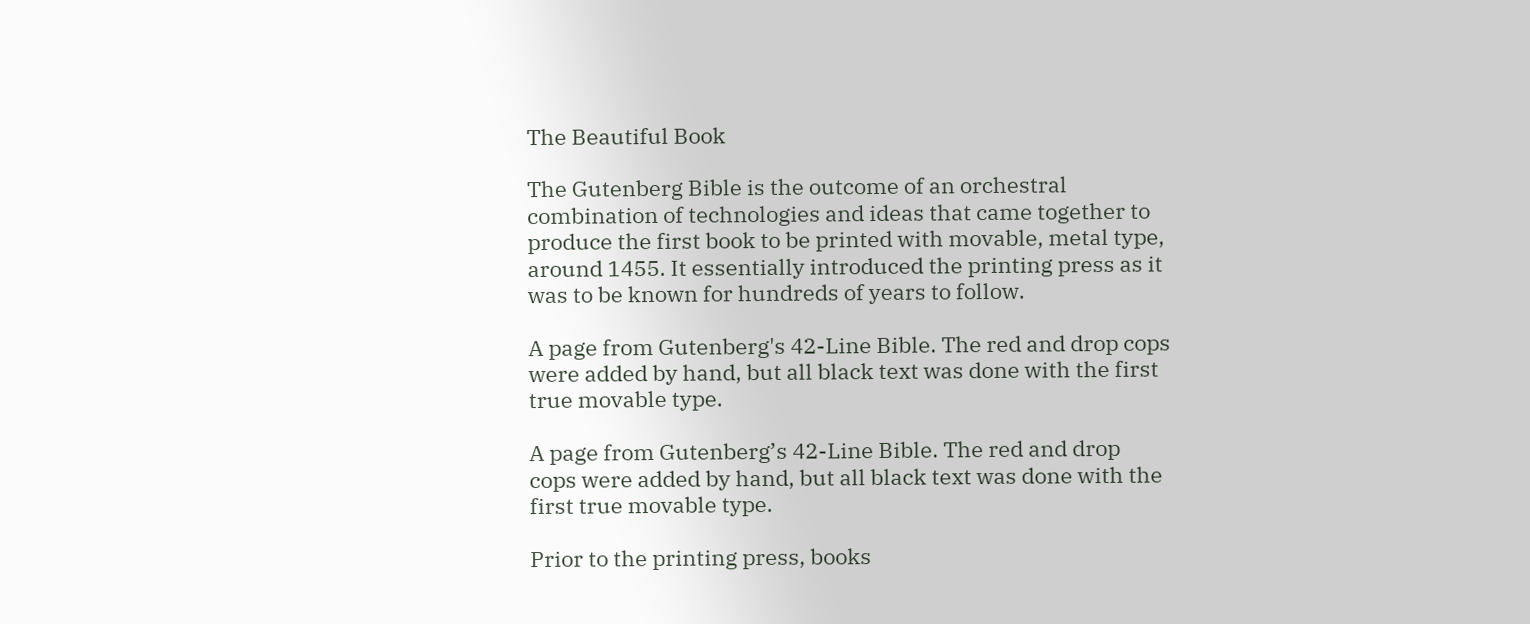The Beautiful Book

The Gutenberg Bible is the outcome of an orchestral combination of technologies and ideas that came together to produce the first book to be printed with movable, metal type, around 1455. It essentially introduced the printing press as it was to be known for hundreds of years to follow.

A page from Gutenberg's 42-Line Bible. The red and drop cops were added by hand, but all black text was done with the first true movable type.

A page from Gutenberg’s 42-Line Bible. The red and drop cops were added by hand, but all black text was done with the first true movable type.

Prior to the printing press, books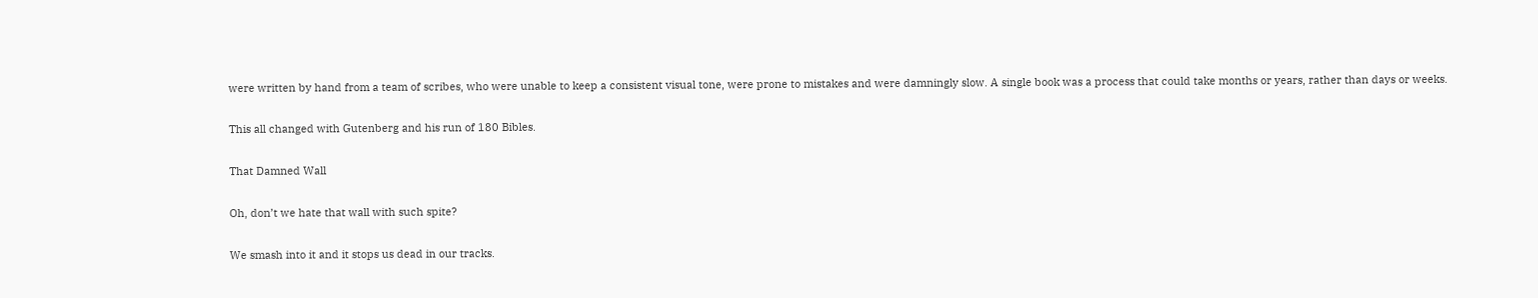were written by hand from a team of scribes, who were unable to keep a consistent visual tone, were prone to mistakes and were damningly slow. A single book was a process that could take months or years, rather than days or weeks.

This all changed with Gutenberg and his run of 180 Bibles.

That Damned Wall

Oh, don’t we hate that wall with such spite?

We smash into it and it stops us dead in our tracks.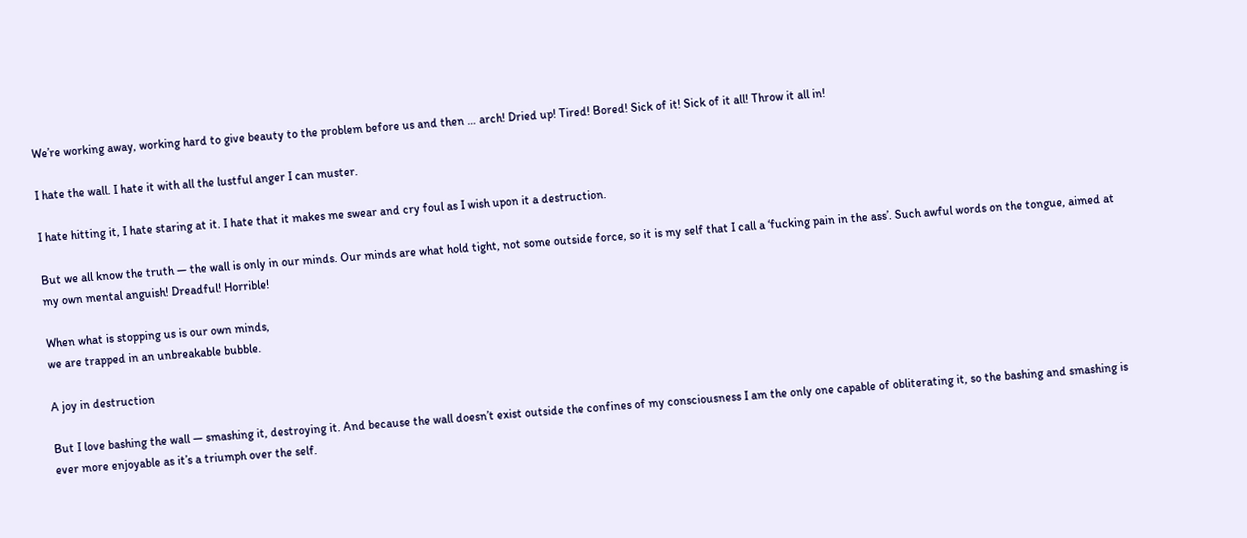We’re working away, working hard to give beauty to the problem before us and then … arch! Dried up! Tired! Bored! Sick of it! Sick of it all! Throw it all in!

I hate the wall. I hate it with all the lustful anger I can muster.

I hate hitting it, I hate staring at it. I hate that it makes me swear and cry foul as I wish upon it a destruction.

But we all know the truth — the wall is only in our minds. Our minds are what hold tight, not some outside force, so it is my self that I call a ‘fucking pain in the ass’. Such awful words on the tongue, aimed at my own mental anguish! Dreadful! Horrible!

When what is stopping us is our own minds,
we are trapped in an unbreakable bubble.

A joy in destruction

But I love bashing the wall — smashing it, destroying it. And because the wall doesn’t exist outside the confines of my consciousness I am the only one capable of obliterating it, so the bashing and smashing is ever more enjoyable as it’s a triumph over the self.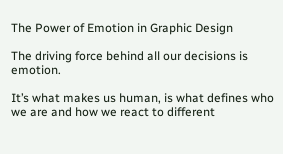The Power of Emotion in Graphic Design

The driving force behind all our decisions is emotion.

It’s what makes us human, is what defines who we are and how we react to different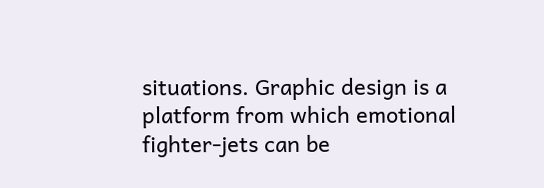situations. Graphic design is a platform from which emotional fighter-jets can be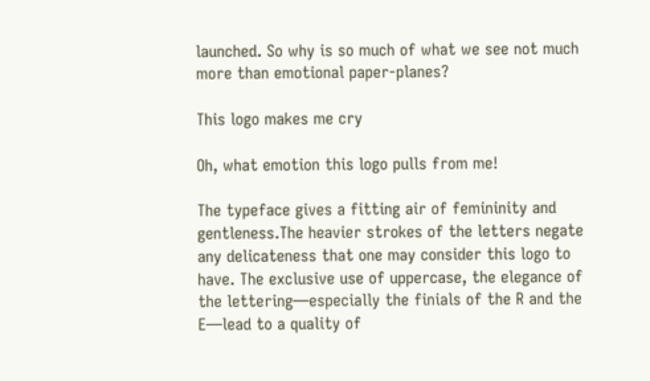launched. So why is so much of what we see not much more than emotional paper-planes?

This logo makes me cry

Oh, what emotion this logo pulls from me!

The typeface gives a fitting air of femininity and gentleness.The heavier strokes of the letters negate any delicateness that one may consider this logo to have. The exclusive use of uppercase, the elegance of the lettering—especially the finials of the R and the E—lead to a quality of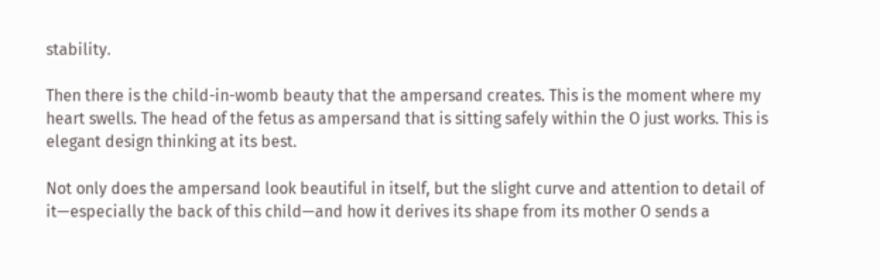stability.

Then there is the child-in-womb beauty that the ampersand creates. This is the moment where my heart swells. The head of the fetus as ampersand that is sitting safely within the O just works. This is elegant design thinking at its best.

Not only does the ampersand look beautiful in itself, but the slight curve and attention to detail of it—especially the back of this child—and how it derives its shape from its mother O sends a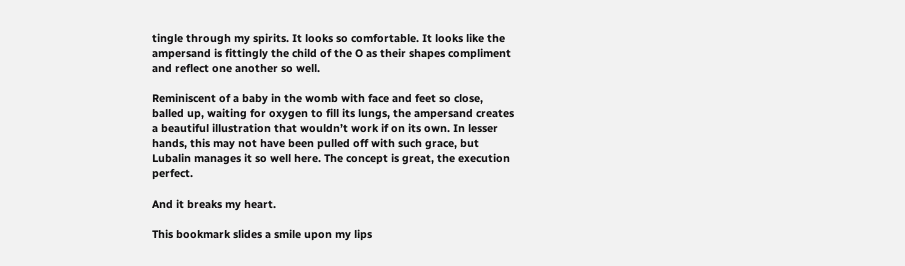tingle through my spirits. It looks so comfortable. It looks like the ampersand is fittingly the child of the O as their shapes compliment and reflect one another so well.

Reminiscent of a baby in the womb with face and feet so close, balled up, waiting for oxygen to fill its lungs, the ampersand creates a beautiful illustration that wouldn’t work if on its own. In lesser hands, this may not have been pulled off with such grace, but Lubalin manages it so well here. The concept is great, the execution perfect.

And it breaks my heart.

This bookmark slides a smile upon my lips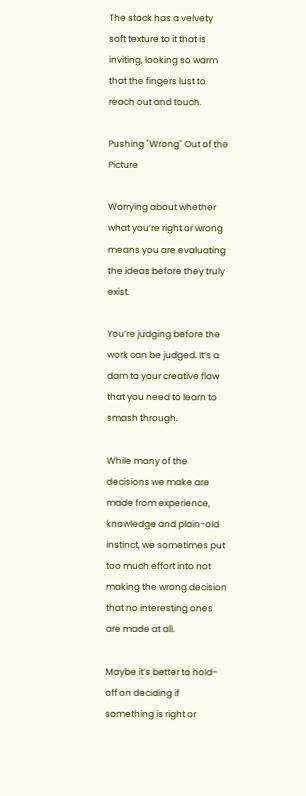The stock has a velvety soft texture to it that is inviting, looking so warm that the fingers lust to reach out and touch.

Pushing "Wrong" Out of the Picture

Worrying about whether what you’re right or wrong means you are evaluating the ideas before they truly exist.

You’re judging before the work can be judged. It’s a dam to your creative flow that you need to learn to smash through.

While many of the decisions we make are made from experience, knowledge and plain-old instinct, we sometimes put too much effort into not making the wrong decision that no interesting ones are made at all.

Maybe it’s better to hold-off on deciding if something is right or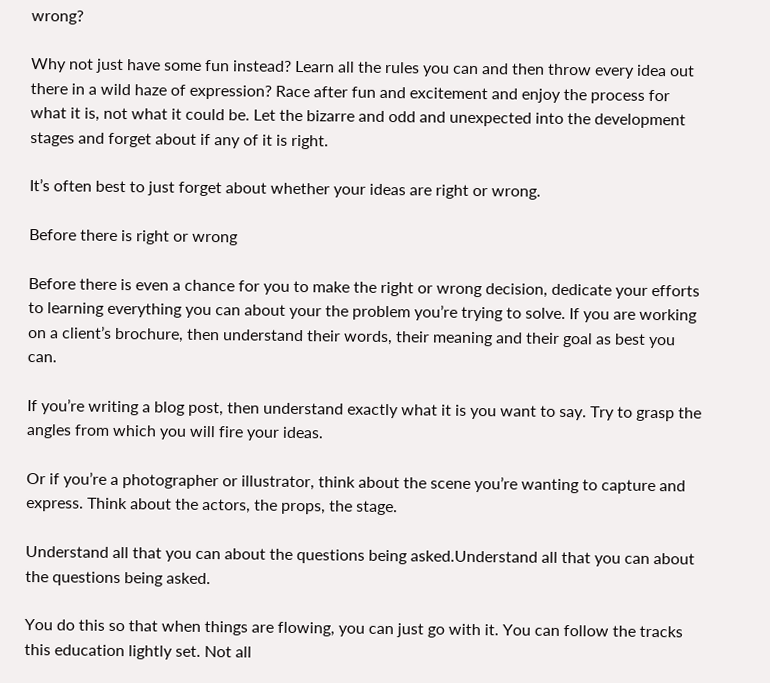wrong?

Why not just have some fun instead? Learn all the rules you can and then throw every idea out there in a wild haze of expression? Race after fun and excitement and enjoy the process for what it is, not what it could be. Let the bizarre and odd and unexpected into the development stages and forget about if any of it is right.

It’s often best to just forget about whether your ideas are right or wrong.

Before there is right or wrong

Before there is even a chance for you to make the right or wrong decision, dedicate your efforts to learning everything you can about your the problem you’re trying to solve. If you are working on a client’s brochure, then understand their words, their meaning and their goal as best you can.

If you’re writing a blog post, then understand exactly what it is you want to say. Try to grasp the angles from which you will fire your ideas.

Or if you’re a photographer or illustrator, think about the scene you’re wanting to capture and express. Think about the actors, the props, the stage.

Understand all that you can about the questions being asked.Understand all that you can about the questions being asked.

You do this so that when things are flowing, you can just go with it. You can follow the tracks this education lightly set. Not all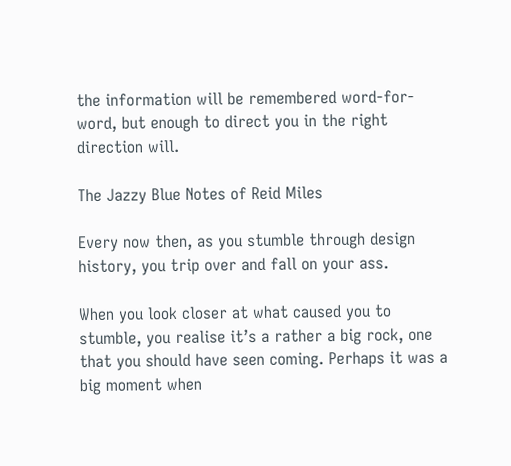the information will be remembered word-for-word, but enough to direct you in the right direction will.

The Jazzy Blue Notes of Reid Miles

Every now then, as you stumble through design history, you trip over and fall on your ass.

When you look closer at what caused you to stumble, you realise it’s a rather a big rock, one that you should have seen coming. Perhaps it was a big moment when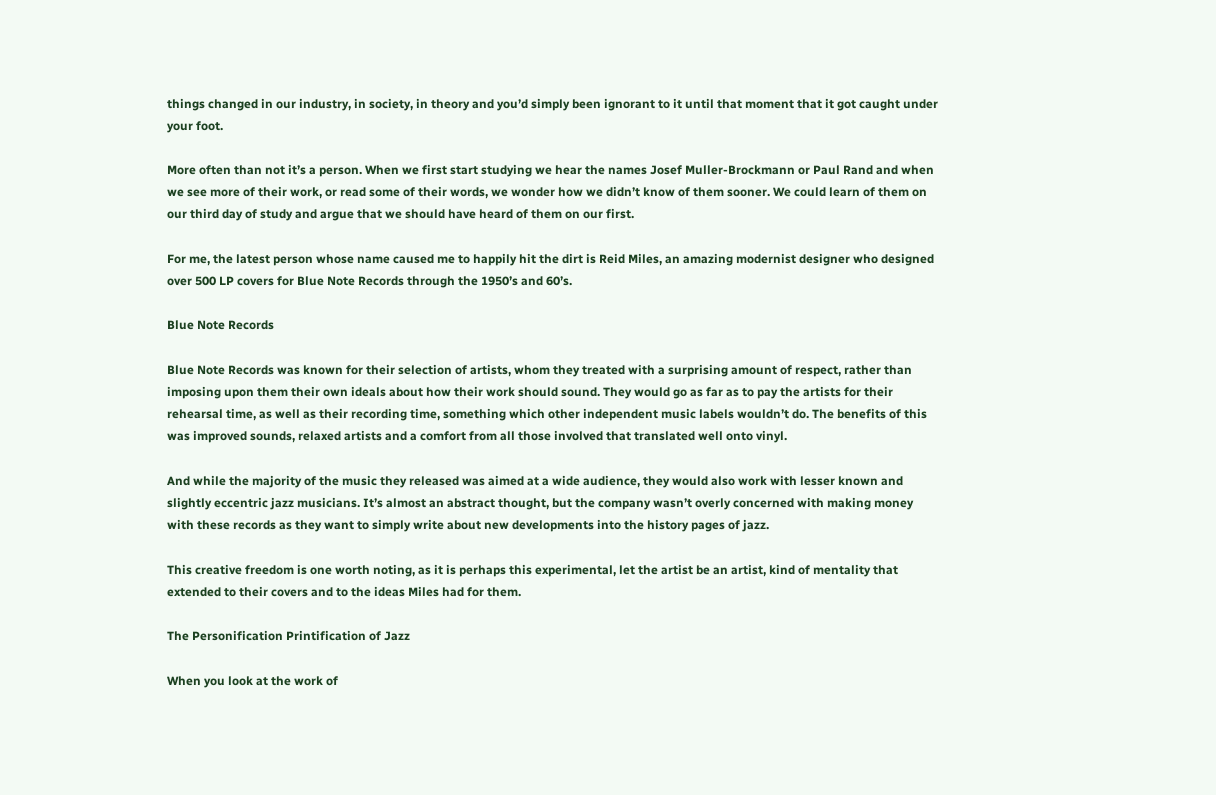things changed in our industry, in society, in theory and you’d simply been ignorant to it until that moment that it got caught under your foot.

More often than not it’s a person. When we first start studying we hear the names Josef Muller-Brockmann or Paul Rand and when we see more of their work, or read some of their words, we wonder how we didn’t know of them sooner. We could learn of them on our third day of study and argue that we should have heard of them on our first.

For me, the latest person whose name caused me to happily hit the dirt is Reid Miles, an amazing modernist designer who designed over 500 LP covers for Blue Note Records through the 1950’s and 60’s.

Blue Note Records

Blue Note Records was known for their selection of artists, whom they treated with a surprising amount of respect, rather than imposing upon them their own ideals about how their work should sound. They would go as far as to pay the artists for their rehearsal time, as well as their recording time, something which other independent music labels wouldn’t do. The benefits of this was improved sounds, relaxed artists and a comfort from all those involved that translated well onto vinyl.

And while the majority of the music they released was aimed at a wide audience, they would also work with lesser known and slightly eccentric jazz musicians. It’s almost an abstract thought, but the company wasn’t overly concerned with making money with these records as they want to simply write about new developments into the history pages of jazz.

This creative freedom is one worth noting, as it is perhaps this experimental, let the artist be an artist, kind of mentality that extended to their covers and to the ideas Miles had for them.

The Personification Printification of Jazz

When you look at the work of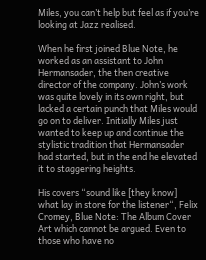Miles, you can’t help but feel as if you’re looking at Jazz realised.

When he first joined Blue Note, he worked as an assistant to John Hermansader, the then creative director of the company. John’s work was quite lovely in its own right, but lacked a certain punch that Miles would go on to deliver. Initially Miles just wanted to keep up and continue the stylistic tradition that Hermansader had started, but in the end he elevated it to staggering heights.

His covers “sound like [they know] what lay in store for the listener“, Felix Cromey, Blue Note: The Album Cover Art which cannot be argued. Even to those who have no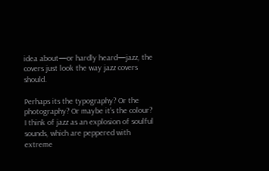idea about—or hardly heard—jazz, the covers just look the way jazz covers should.

Perhaps its the typography? Or the photography? Or maybe it’s the colour? I think of jazz as an explosion of soulful sounds, which are peppered with extreme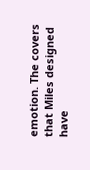emotion. The covers that Miles designed have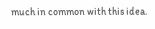much in common with this idea.